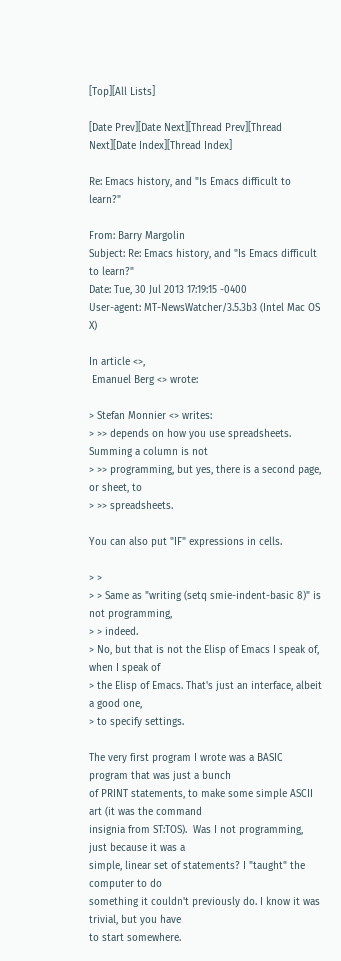[Top][All Lists]

[Date Prev][Date Next][Thread Prev][Thread Next][Date Index][Thread Index]

Re: Emacs history, and "Is Emacs difficult to learn?"

From: Barry Margolin
Subject: Re: Emacs history, and "Is Emacs difficult to learn?"
Date: Tue, 30 Jul 2013 17:19:15 -0400
User-agent: MT-NewsWatcher/3.5.3b3 (Intel Mac OS X)

In article <>,
 Emanuel Berg <> wrote:

> Stefan Monnier <> writes:
> >> depends on how you use spreadsheets. Summing a column is not
> >> programming, but yes, there is a second page, or sheet, to
> >> spreadsheets.

You can also put "IF" expressions in cells.

> >
> > Same as "writing (setq smie-indent-basic 8)" is not programming,
> > indeed.
> No, but that is not the Elisp of Emacs I speak of, when I speak of
> the Elisp of Emacs. That's just an interface, albeit a good one,
> to specify settings.

The very first program I wrote was a BASIC program that was just a bunch
of PRINT statements, to make some simple ASCII art (it was the command
insignia from ST:TOS).  Was I not programming, just because it was a
simple, linear set of statements? I "taught" the computer to do
something it couldn't previously do. I know it was trivial, but you have
to start somewhere.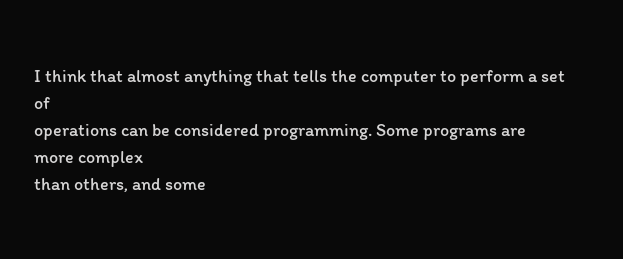I think that almost anything that tells the computer to perform a set of
operations can be considered programming. Some programs are more complex
than others, and some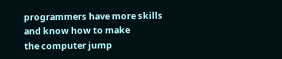programmers have more skills and know how to make
the computer jump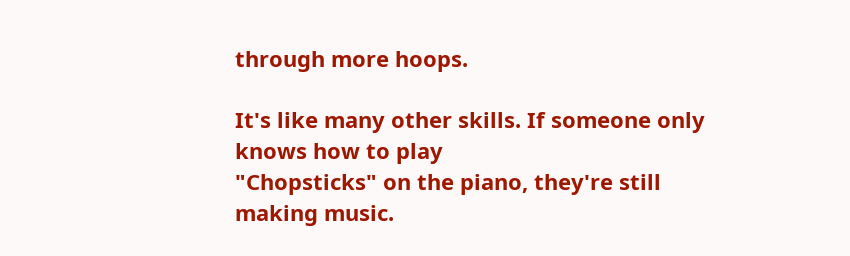through more hoops.

It's like many other skills. If someone only knows how to play
"Chopsticks" on the piano, they're still making music.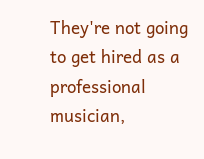They're not going
to get hired as a professional musician,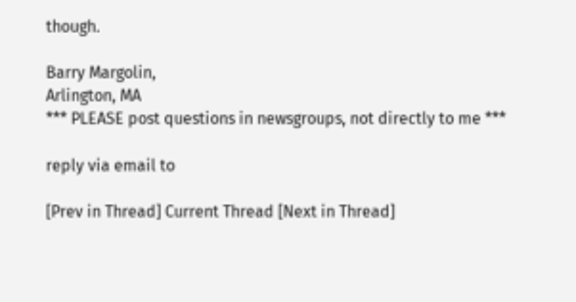though.

Barry Margolin,
Arlington, MA
*** PLEASE post questions in newsgroups, not directly to me ***

reply via email to

[Prev in Thread] Current Thread [Next in Thread]